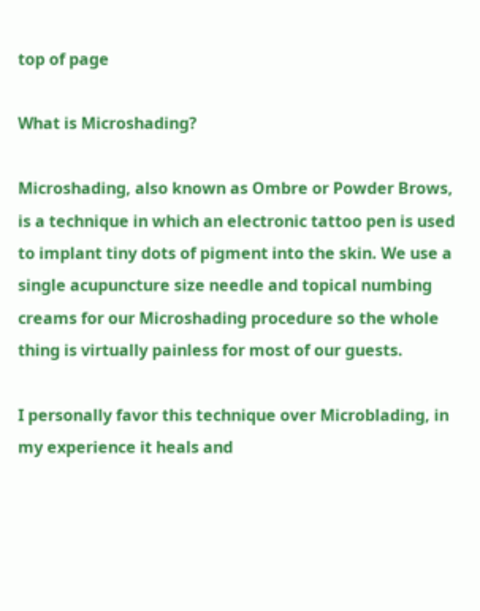top of page

What is Microshading?

Microshading, also known as Ombre or Powder Brows, is a technique in which an electronic tattoo pen is used to implant tiny dots of pigment into the skin. We use a single acupuncture size needle and topical numbing creams for our Microshading procedure so the whole thing is virtually painless for most of our guests.

I personally favor this technique over Microblading, in my experience it heals and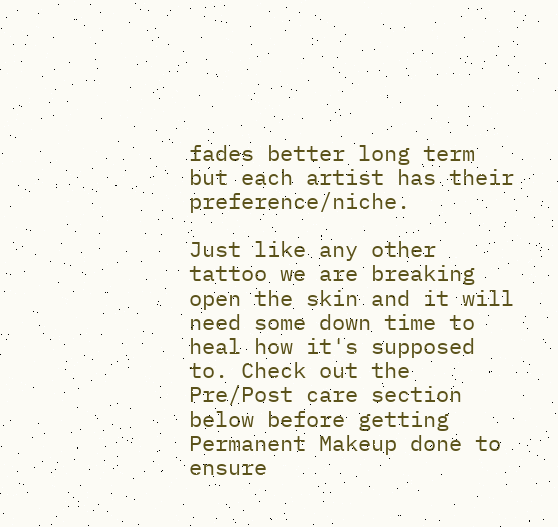fades better long term but each artist has their preference/niche.

Just like any other tattoo we are breaking open the skin and it will need some down time to heal how it's supposed to. Check out the Pre/Post care section below before getting Permanent Makeup done to ensure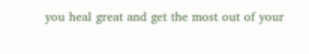you heal great and get the most out of your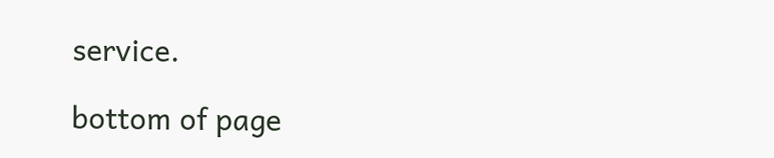service.

bottom of page